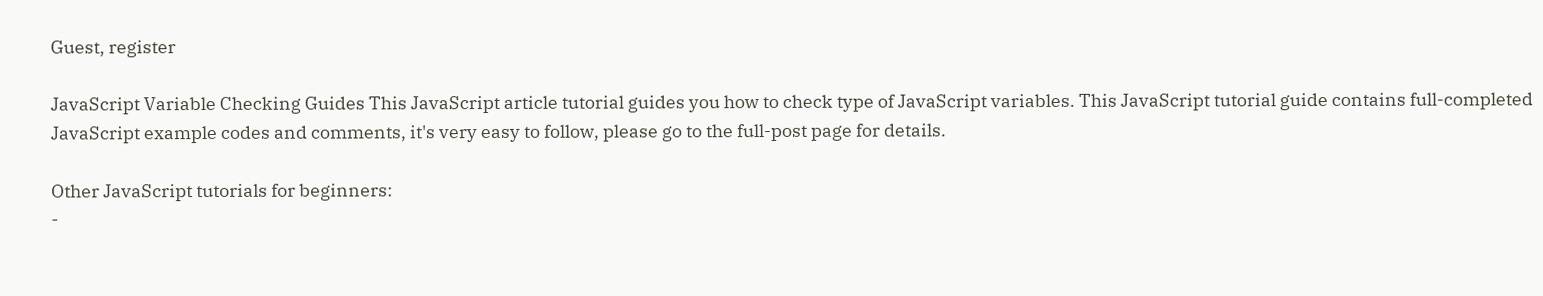Guest, register

JavaScript Variable Checking Guides This JavaScript article tutorial guides you how to check type of JavaScript variables. This JavaScript tutorial guide contains full-completed JavaScript example codes and comments, it's very easy to follow, please go to the full-post page for details.

Other JavaScript tutorials for beginners:
-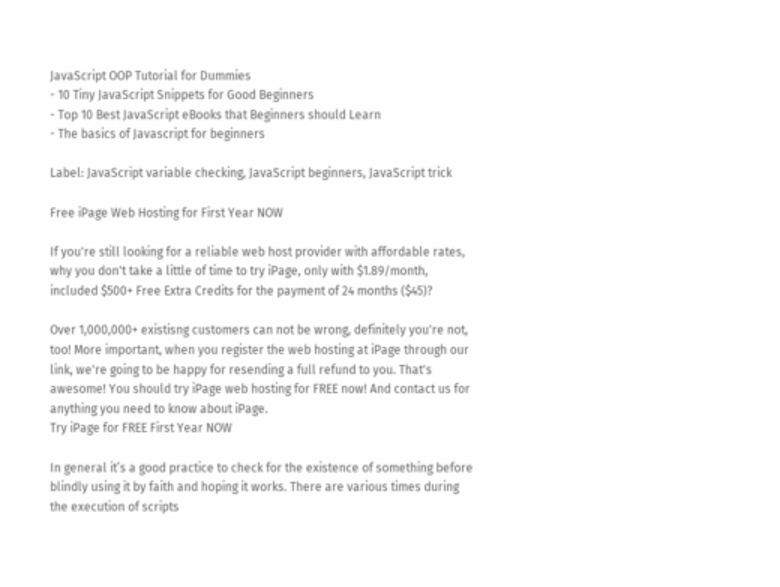JavaScript OOP Tutorial for Dummies
- 10 Tiny JavaScript Snippets for Good Beginners
- Top 10 Best JavaScript eBooks that Beginners should Learn
- The basics of Javascript for beginners

Label: JavaScript variable checking, JavaScript beginners, JavaScript trick

Free iPage Web Hosting for First Year NOW

If you're still looking for a reliable web host provider with affordable rates, why you don't take a little of time to try iPage, only with $1.89/month, included $500+ Free Extra Credits for the payment of 24 months ($45)?

Over 1,000,000+ existisng customers can not be wrong, definitely you're not, too! More important, when you register the web hosting at iPage through our link, we're going to be happy for resending a full refund to you. That's awesome! You should try iPage web hosting for FREE now! And contact us for anything you need to know about iPage.
Try iPage for FREE First Year NOW

In general it’s a good practice to check for the existence of something before blindly using it by faith and hoping it works. There are various times during the execution of scripts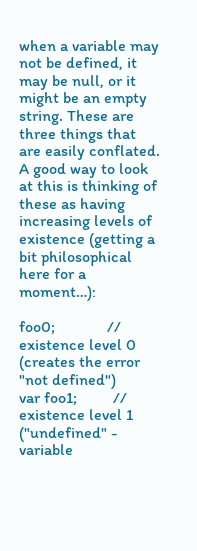when a variable may not be defined, it may be null, or it might be an empty string. These are three things that are easily conflated. A good way to look at this is thinking of these as having increasing levels of existence (getting a bit philosophical here for a moment…):

foo0;             // existence level 0 (creates the error "not defined")
var foo1;         // existence level 1 ("undefined" - variable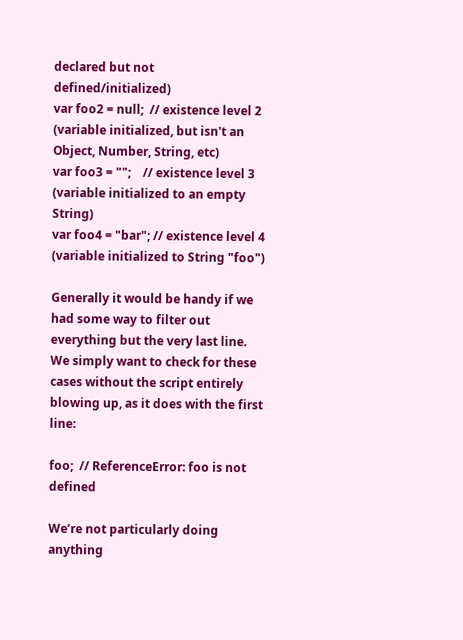declared but not defined/initialized)
var foo2 = null;  // existence level 2 (variable initialized, but isn't an Object, Number, String, etc)
var foo3 = "";    // existence level 3 (variable initialized to an empty String)
var foo4 = "bar"; // existence level 4 (variable initialized to String "foo")

Generally it would be handy if we had some way to filter out everything but the very last line. We simply want to check for these cases without the script entirely blowing up, as it does with the first line:

foo;  // ReferenceError: foo is not defined

We’re not particularly doing anything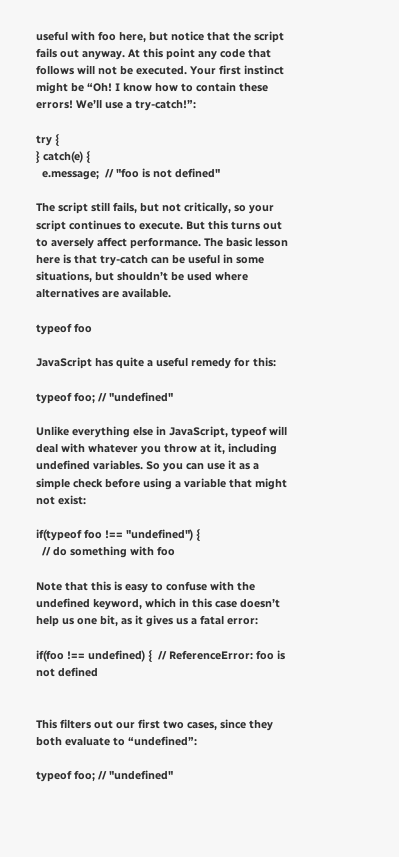useful with foo here, but notice that the script fails out anyway. At this point any code that follows will not be executed. Your first instinct might be “Oh! I know how to contain these errors! We’ll use a try-catch!”:

try {
} catch(e) {
  e.message;  // "foo is not defined"

The script still fails, but not critically, so your script continues to execute. But this turns out to aversely affect performance. The basic lesson here is that try-catch can be useful in some situations, but shouldn’t be used where alternatives are available.

typeof foo

JavaScript has quite a useful remedy for this:

typeof foo; // "undefined"

Unlike everything else in JavaScript, typeof will deal with whatever you throw at it, including undefined variables. So you can use it as a simple check before using a variable that might not exist:

if(typeof foo !== "undefined") {
  // do something with foo

Note that this is easy to confuse with the undefined keyword, which in this case doesn’t help us one bit, as it gives us a fatal error:

if(foo !== undefined) {  // ReferenceError: foo is not defined


This filters out our first two cases, since they both evaluate to “undefined”:

typeof foo; // "undefined"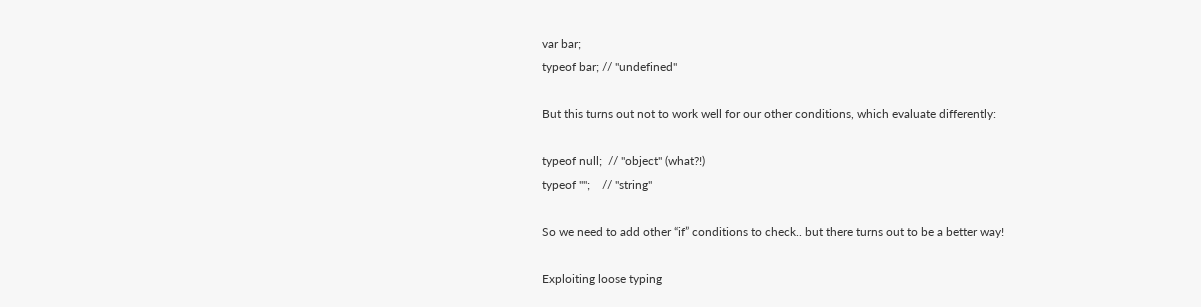var bar;
typeof bar; // "undefined"

But this turns out not to work well for our other conditions, which evaluate differently:

typeof null;  // "object" (what?!)
typeof "";    // "string"

So we need to add other “if” conditions to check.. but there turns out to be a better way!

Exploiting loose typing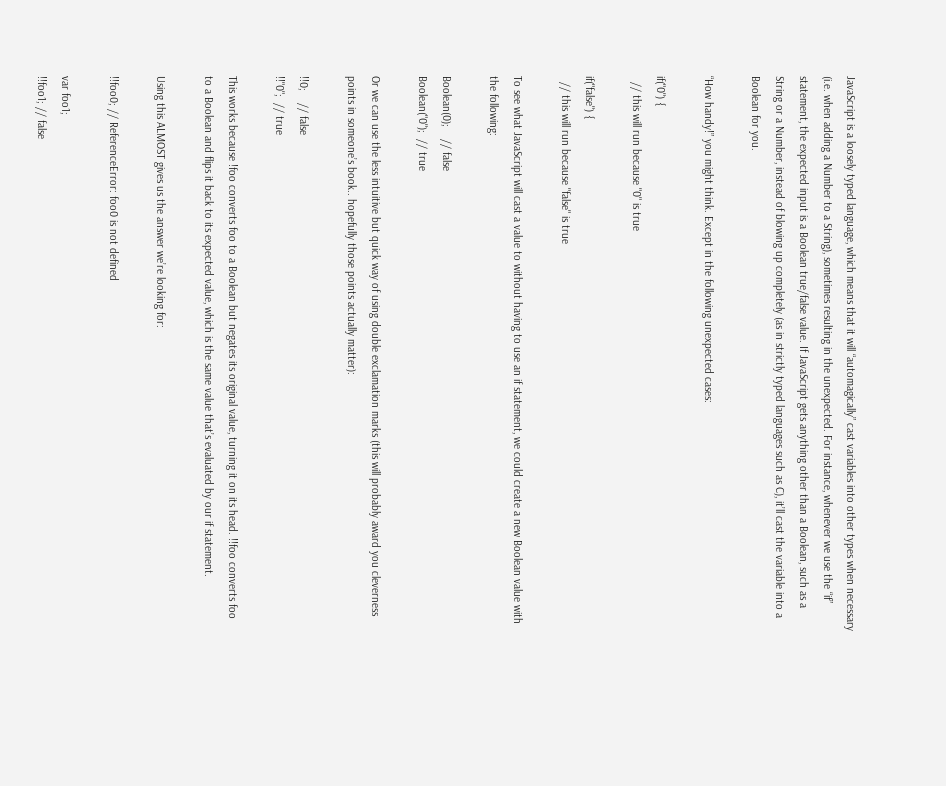JavaScript is a loosely typed language, which means that it will “automagically” cast variables into other types when necessary (i.e. when adding a Number to a String), sometimes resulting in the unexpected. For instance, whenever we use the “if” statement, the expected input is a Boolean true/false value. If JavaScript gets anything other than a Boolean, such as a String or a Number, instead of blowing up completely (as in strictly typed languages such as C), it’ll cast the variable into a Boolean for you.

“How handy!” you might think. Except in the following unexpected cases:

if("0") {
  // this will run because "0" is true

if("false") {
  // this will run because "false" is true

To see what JavaScript will cast a value to without having to use an if statement, we could create a new Boolean value with the following:

Boolean(0);    // false
Boolean("0");  // true

Or we can use the less intuitive but quick way of using double exclamation marks (this will probably award you cleverness points in someone’s book.. hopefully those points actually matter):

!!0;    // false
!!"0";  // true

This works because !foo converts foo to a Boolean but negates its original value, turning it on its head. !!foo converts foo to a Boolean and flips it back to its expected value, which is the same value that’s evaluated by our if statement.

Using this ALMOST gives us the answer we’re looking for:

!!foo0; // ReferenceError: foo0 is not defined

var foo1;
!!foo1; // false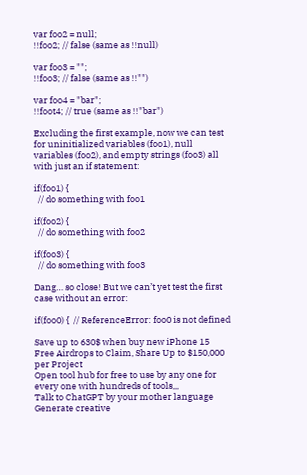var foo2 = null;
!!foo2; // false (same as !!null)

var foo3 = "";
!!foo3; // false (same as !!"")

var foo4 = "bar";
!!foot4; // true (same as !!"bar")

Excluding the first example, now we can test for uninitialized variables (foo1), null variables (foo2), and empty strings (foo3) all with just an if statement:

if(foo1) {
  // do something with foo1

if(foo2) {
  // do something with foo2

if(foo3) {
  // do something with foo3

Dang… so close! But we can’t yet test the first case without an error:

if(foo0) {  // ReferenceError: foo0 is not defined

Save up to 630$ when buy new iPhone 15
Free Airdrops to Claim, Share Up to $150,000 per Project
Open tool hub for free to use by any one for every one with hundreds of tools,,,
Talk to ChatGPT by your mother language
Generate creative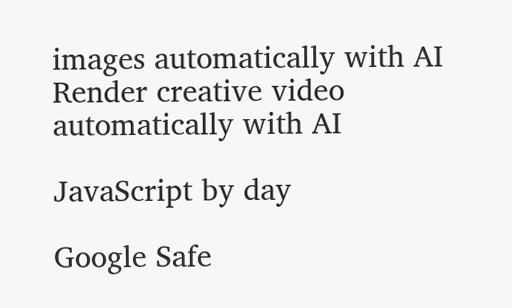images automatically with AI
Render creative video automatically with AI

JavaScript by day

Google Safe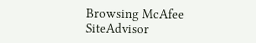Browsing McAfee SiteAdvisor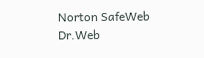Norton SafeWeb Dr.Web